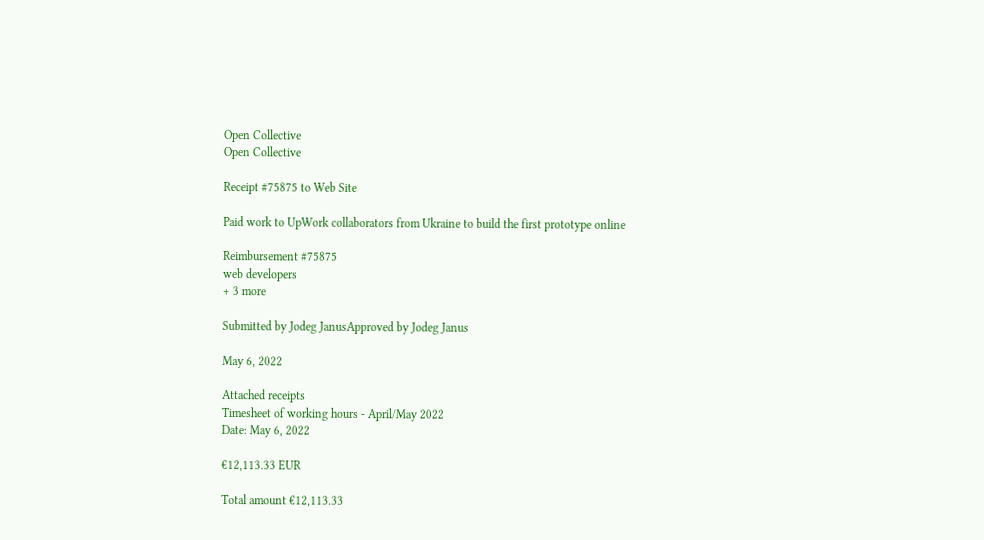Open Collective
Open Collective

Receipt #75875 to Web Site

Paid work to UpWork collaborators from Ukraine to build the first prototype online

Reimbursement #75875
web developers
+ 3 more

Submitted by Jodeg JanusApproved by Jodeg Janus

May 6, 2022

Attached receipts
Timesheet of working hours - April/May 2022
Date: May 6, 2022

€12,113.33 EUR

Total amount €12,113.33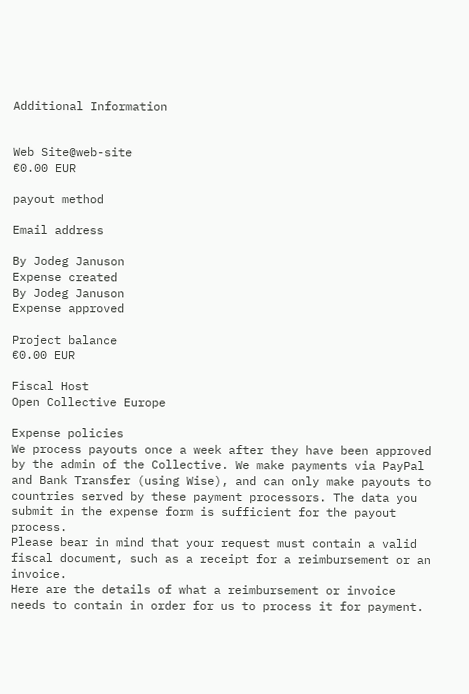Additional Information


Web Site@web-site
€0.00 EUR

payout method

Email address

By Jodeg Januson
Expense created
By Jodeg Januson
Expense approved

Project balance
€0.00 EUR

Fiscal Host
Open Collective Europe

Expense policies
We process payouts once a week after they have been approved by the admin of the Collective. We make payments via PayPal and Bank Transfer (using Wise), and can only make payouts to countries served by these payment processors. The data you submit in the expense form is sufficient for the payout process.
Please bear in mind that your request must contain a valid fiscal document, such as a receipt for a reimbursement or an invoice.
Here are the details of what a reimbursement or invoice needs to contain in order for us to process it for payment.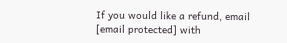If you would like a refund, email [email protected] with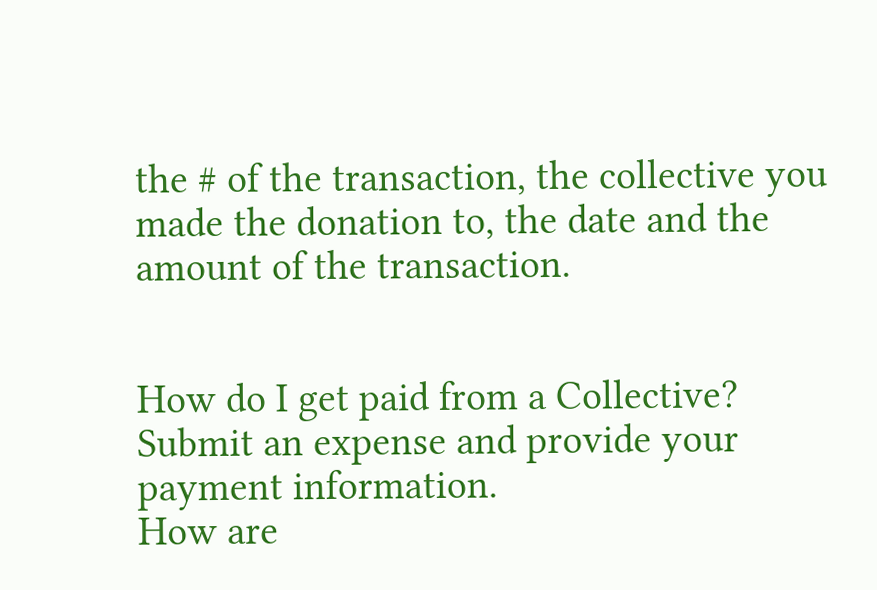the # of the transaction, the collective you made the donation to, the date and the amount of the transaction.


How do I get paid from a Collective?
Submit an expense and provide your payment information.
How are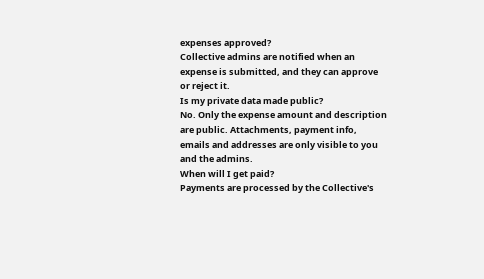expenses approved?
Collective admins are notified when an expense is submitted, and they can approve or reject it.
Is my private data made public?
No. Only the expense amount and description are public. Attachments, payment info, emails and addresses are only visible to you and the admins.
When will I get paid?
Payments are processed by the Collective's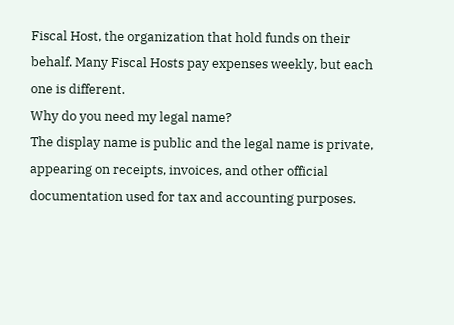Fiscal Host, the organization that hold funds on their behalf. Many Fiscal Hosts pay expenses weekly, but each one is different.
Why do you need my legal name?
The display name is public and the legal name is private, appearing on receipts, invoices, and other official documentation used for tax and accounting purposes.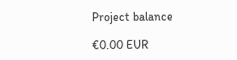Project balance

€0.00 EUR